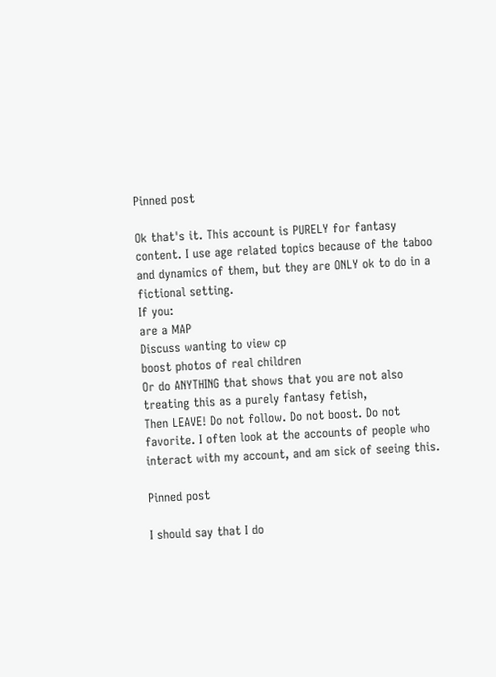Pinned post

Ok that's it. This account is PURELY for fantasy content. I use age related topics because of the taboo and dynamics of them, but they are ONLY ok to do in a fictional setting.
If you:
are a MAP
Discuss wanting to view cp
boost photos of real children
Or do ANYTHING that shows that you are not also treating this as a purely fantasy fetish,
Then LEAVE! Do not follow. Do not boost. Do not favorite. I often look at the accounts of people who interact with my account, and am sick of seeing this.

Pinned post

I should say that I do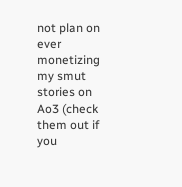not plan on ever monetizing my smut stories on Ao3 (check them out if you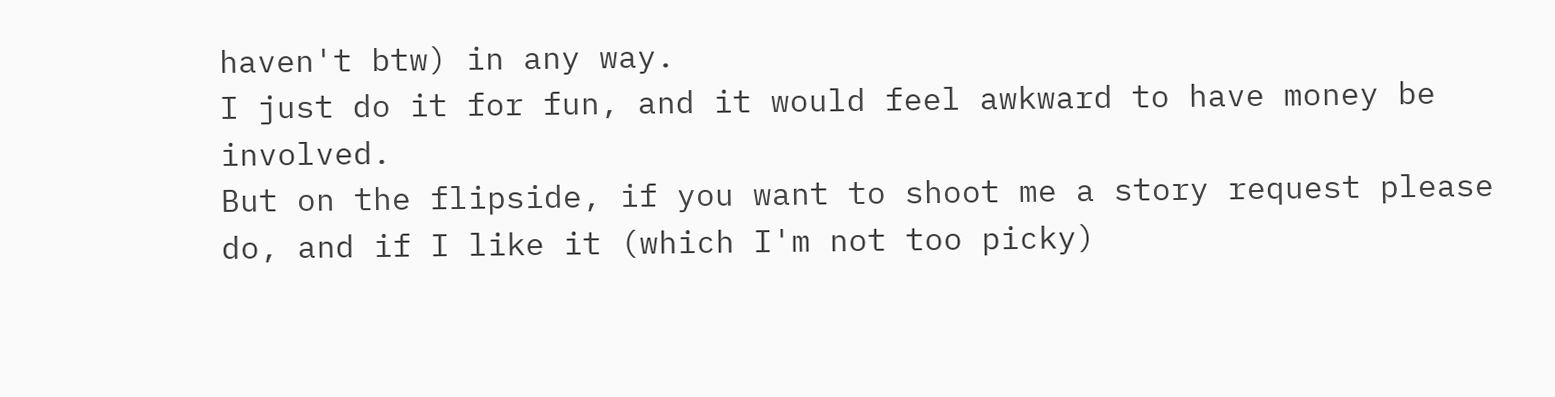haven't btw) in any way.
I just do it for fun, and it would feel awkward to have money be involved.
But on the flipside, if you want to shoot me a story request please do, and if I like it (which I'm not too picky)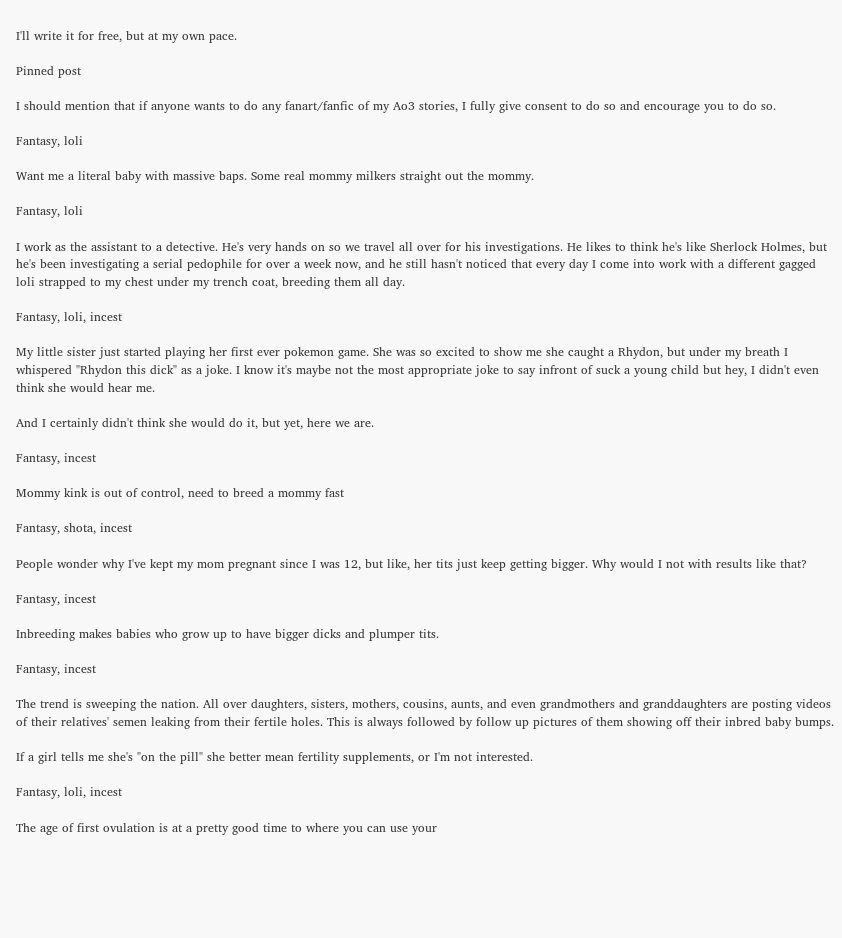I'll write it for free, but at my own pace.

Pinned post

I should mention that if anyone wants to do any fanart/fanfic of my Ao3 stories, I fully give consent to do so and encourage you to do so.

Fantasy, loli

Want me a literal baby with massive baps. Some real mommy milkers straight out the mommy.

Fantasy, loli

I work as the assistant to a detective. He's very hands on so we travel all over for his investigations. He likes to think he's like Sherlock Holmes, but he's been investigating a serial pedophile for over a week now, and he still hasn't noticed that every day I come into work with a different gagged loli strapped to my chest under my trench coat, breeding them all day.

Fantasy, loli, incest

My little sister just started playing her first ever pokemon game. She was so excited to show me she caught a Rhydon, but under my breath I whispered "Rhydon this dick" as a joke. I know it's maybe not the most appropriate joke to say infront of suck a young child but hey, I didn't even think she would hear me.

And I certainly didn't think she would do it, but yet, here we are.

Fantasy, incest

Mommy kink is out of control, need to breed a mommy fast

Fantasy, shota, incest

People wonder why I've kept my mom pregnant since I was 12, but like, her tits just keep getting bigger. Why would I not with results like that?

Fantasy, incest

Inbreeding makes babies who grow up to have bigger dicks and plumper tits.

Fantasy, incest

The trend is sweeping the nation. All over daughters, sisters, mothers, cousins, aunts, and even grandmothers and granddaughters are posting videos of their relatives' semen leaking from their fertile holes. This is always followed by follow up pictures of them showing off their inbred baby bumps.

If a girl tells me she's "on the pill" she better mean fertility supplements, or I'm not interested.

Fantasy, loli, incest

The age of first ovulation is at a pretty good time to where you can use your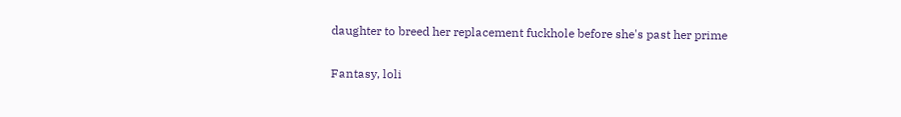daughter to breed her replacement fuckhole before she's past her prime

Fantasy, loli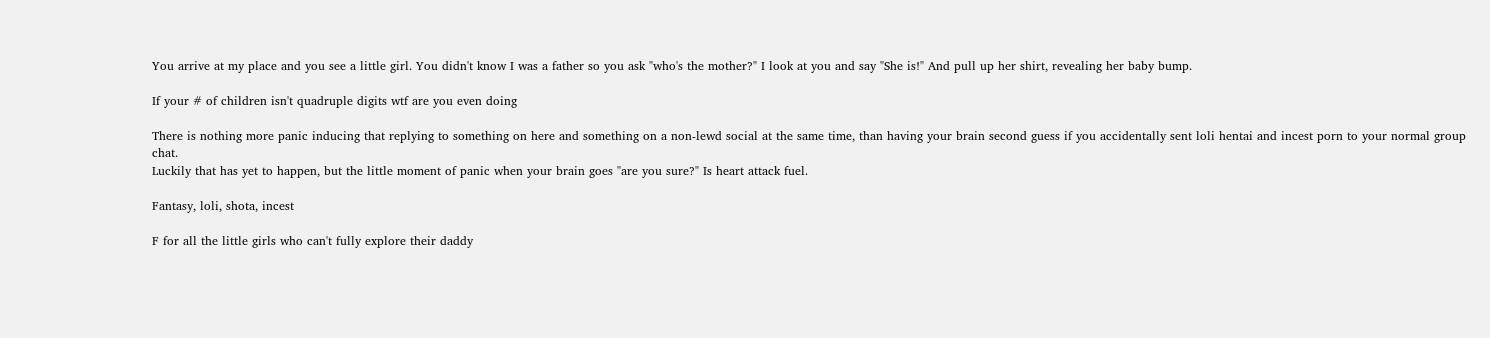You arrive at my place and you see a little girl. You didn't know I was a father so you ask "who's the mother?" I look at you and say "She is!" And pull up her shirt, revealing her baby bump.

If your # of children isn't quadruple digits wtf are you even doing

There is nothing more panic inducing that replying to something on here and something on a non-lewd social at the same time, than having your brain second guess if you accidentally sent loli hentai and incest porn to your normal group chat.
Luckily that has yet to happen, but the little moment of panic when your brain goes "are you sure?" Is heart attack fuel.

Fantasy, loli, shota, incest

F for all the little girls who can't fully explore their daddy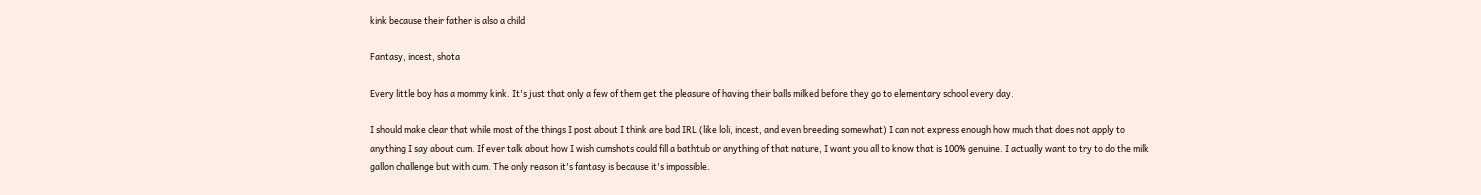kink because their father is also a child

Fantasy, incest, shota

Every little boy has a mommy kink. It's just that only a few of them get the pleasure of having their balls milked before they go to elementary school every day.

I should make clear that while most of the things I post about I think are bad IRL (like loli, incest, and even breeding somewhat) I can not express enough how much that does not apply to anything I say about cum. If ever talk about how I wish cumshots could fill a bathtub or anything of that nature, I want you all to know that is 100% genuine. I actually want to try to do the milk gallon challenge but with cum. The only reason it's fantasy is because it's impossible.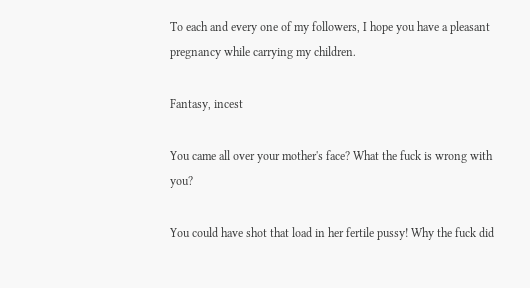To each and every one of my followers, I hope you have a pleasant pregnancy while carrying my children.

Fantasy, incest

You came all over your mother's face? What the fuck is wrong with you?

You could have shot that load in her fertile pussy! Why the fuck did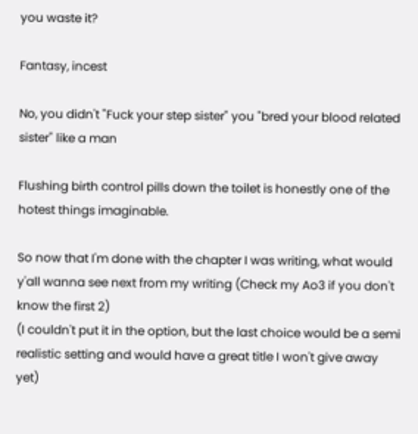you waste it?

Fantasy, incest

No, you didn't "Fuck your step sister" you "bred your blood related sister" like a man

Flushing birth control pills down the toilet is honestly one of the hotest things imaginable.

So now that I'm done with the chapter I was writing, what would y'all wanna see next from my writing (Check my Ao3 if you don't know the first 2)
(I couldn't put it in the option, but the last choice would be a semi realistic setting and would have a great title I won't give away yet)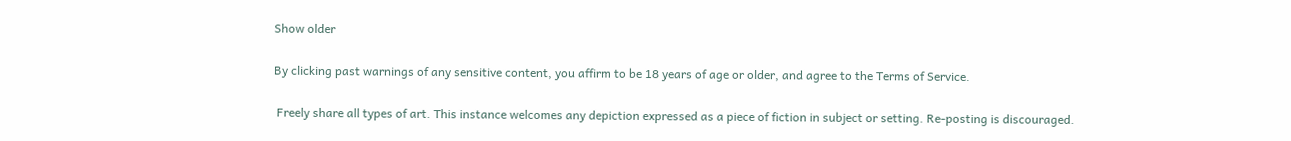Show older

By clicking past warnings of any sensitive content, you affirm to be 18 years of age or older, and agree to the Terms of Service.

 Freely share all types of art. This instance welcomes any depiction expressed as a piece of fiction in subject or setting. Re-posting is discouraged.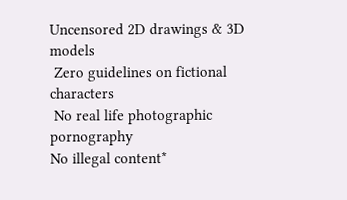Uncensored 2D drawings & 3D models
 Zero guidelines on fictional characters
 No real life photographic pornography
No illegal content*